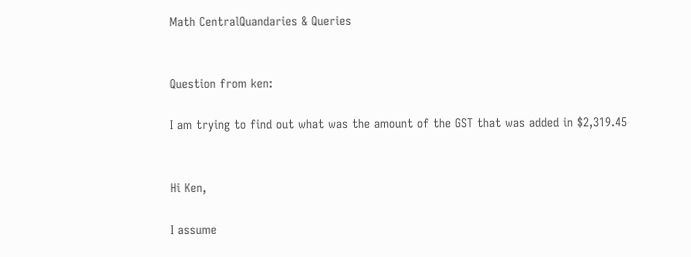Math CentralQuandaries & Queries


Question from ken:

I am trying to find out what was the amount of the GST that was added in $2,319.45


Hi Ken,

I assume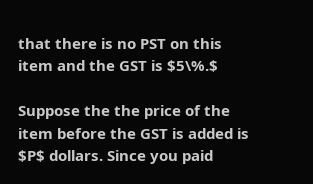that there is no PST on this item and the GST is $5\%.$

Suppose the the price of the item before the GST is added is $P$ dollars. Since you paid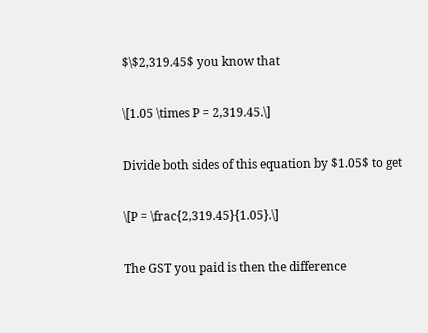$\$2,319.45$ you know that

\[1.05 \times P = 2,319.45.\]

Divide both sides of this equation by $1.05$ to get

\[P = \frac{2,319.45}{1.05}.\]

The GST you paid is then the difference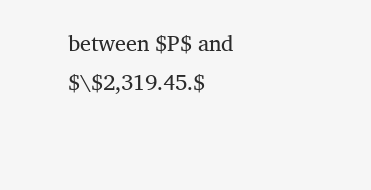between $P$ and $\$2,319.45.$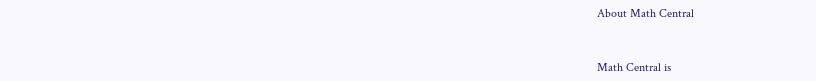About Math Central


Math Central is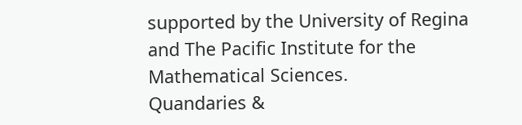supported by the University of Regina and The Pacific Institute for the Mathematical Sciences.
Quandaries &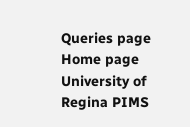Queries page Home page University of Regina PIMS